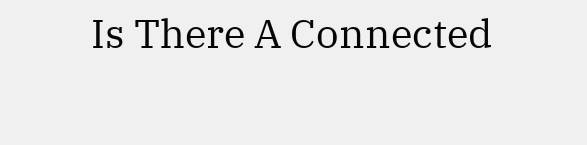Is There A Connected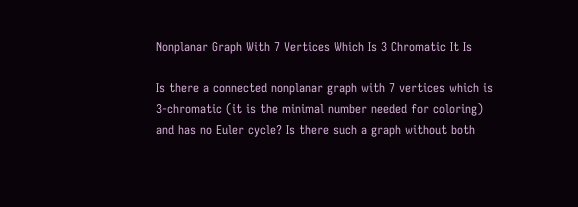Nonplanar Graph With 7 Vertices Which Is 3 Chromatic It Is

Is there a connected nonplanar graph with 7 vertices which is 3-chromatic (it is the minimal number needed for coloring) and has no Euler cycle? Is there such a graph without both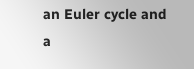an Euler cycle and a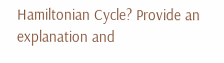Hamiltonian Cycle? Provide an explanation and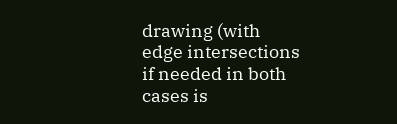drawing (with edge intersections if needed in both cases is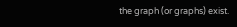the graph (or graphs) exist.